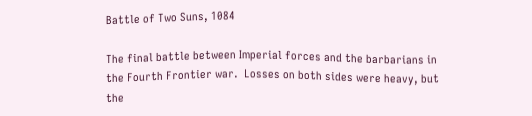Battle of Two Suns, 1084

The final battle between Imperial forces and the barbarians in the Fourth Frontier war.  Losses on both sides were heavy, but the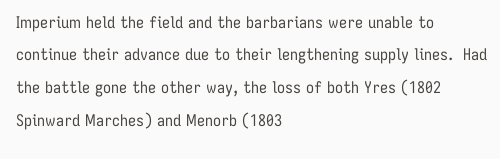Imperium held the field and the barbarians were unable to continue their advance due to their lengthening supply lines.  Had the battle gone the other way, the loss of both Yres (1802 Spinward Marches) and Menorb (1803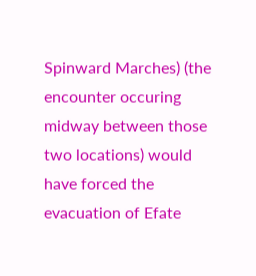Spinward Marches) (the encounter occuring midway between those two locations) would have forced the evacuation of Efate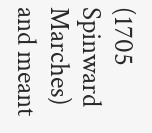(1705 Spinward Marches) and meant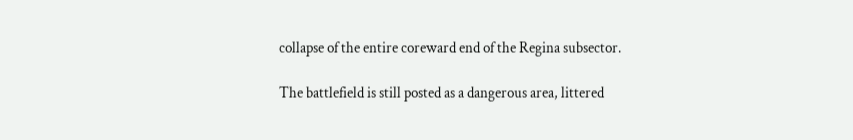collapse of the entire coreward end of the Regina subsector.

The battlefield is still posted as a dangerous area, littered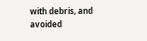with debris, and avoided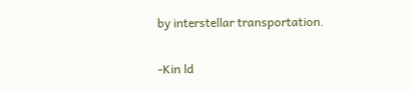by interstellar transportation.

-Kin ld